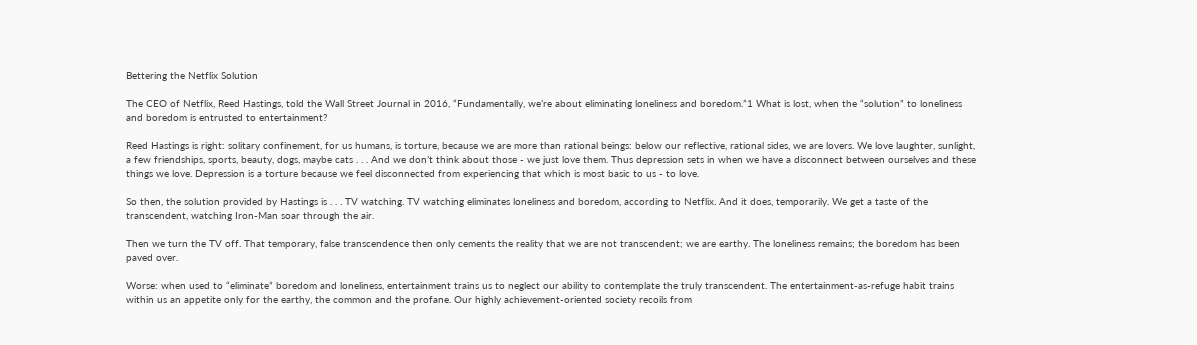Bettering the Netflix Solution

The CEO of Netflix, Reed Hastings, told the Wall Street Journal in 2016, “Fundamentally, we’re about eliminating loneliness and boredom.”1 What is lost, when the “solution” to loneliness and boredom is entrusted to entertainment?

Reed Hastings is right: solitary confinement, for us humans, is torture, because we are more than rational beings: below our reflective, rational sides, we are lovers. We love laughter, sunlight, a few friendships, sports, beauty, dogs, maybe cats . . . And we don’t think about those - we just love them. Thus depression sets in when we have a disconnect between ourselves and these things we love. Depression is a torture because we feel disconnected from experiencing that which is most basic to us - to love.

So then, the solution provided by Hastings is . . . TV watching. TV watching eliminates loneliness and boredom, according to Netflix. And it does, temporarily. We get a taste of the transcendent, watching Iron-Man soar through the air.

Then we turn the TV off. That temporary, false transcendence then only cements the reality that we are not transcendent; we are earthy. The loneliness remains; the boredom has been paved over.

Worse: when used to “eliminate” boredom and loneliness, entertainment trains us to neglect our ability to contemplate the truly transcendent. The entertainment-as-refuge habit trains within us an appetite only for the earthy, the common and the profane. Our highly achievement-oriented society recoils from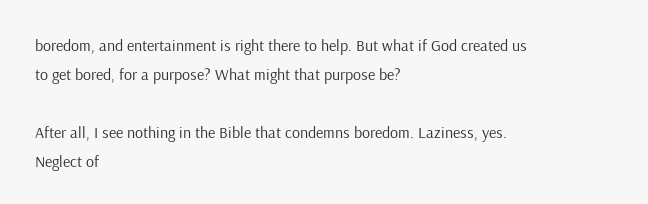boredom, and entertainment is right there to help. But what if God created us to get bored, for a purpose? What might that purpose be?

After all, I see nothing in the Bible that condemns boredom. Laziness, yes. Neglect of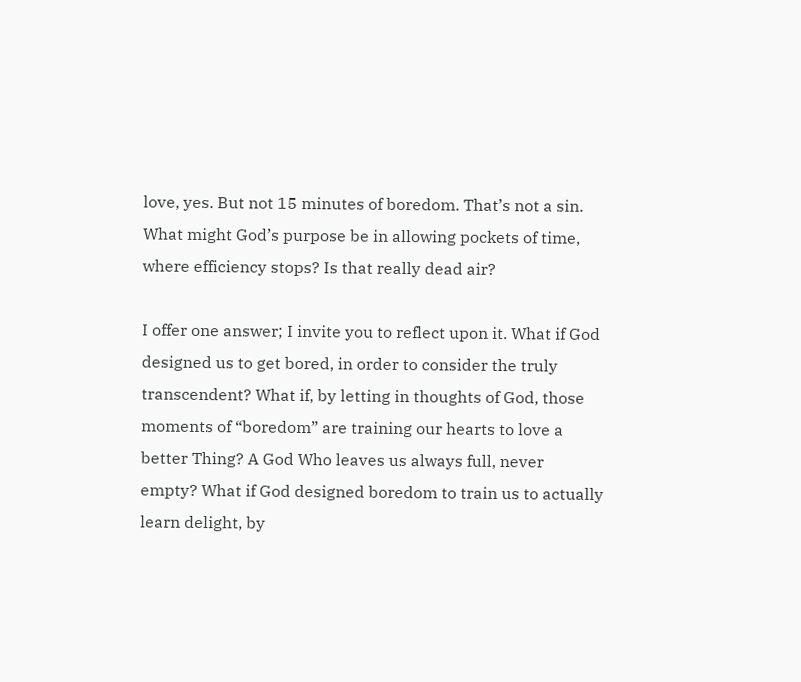love, yes. But not 15 minutes of boredom. That’s not a sin. What might God’s purpose be in allowing pockets of time, where efficiency stops? Is that really dead air?

I offer one answer; I invite you to reflect upon it. What if God designed us to get bored, in order to consider the truly transcendent? What if, by letting in thoughts of God, those moments of “boredom” are training our hearts to love a better Thing? A God Who leaves us always full, never empty? What if God designed boredom to train us to actually learn delight, by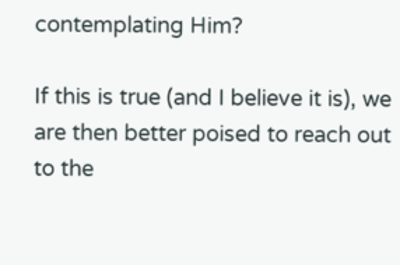contemplating Him?

If this is true (and I believe it is), we are then better poised to reach out to the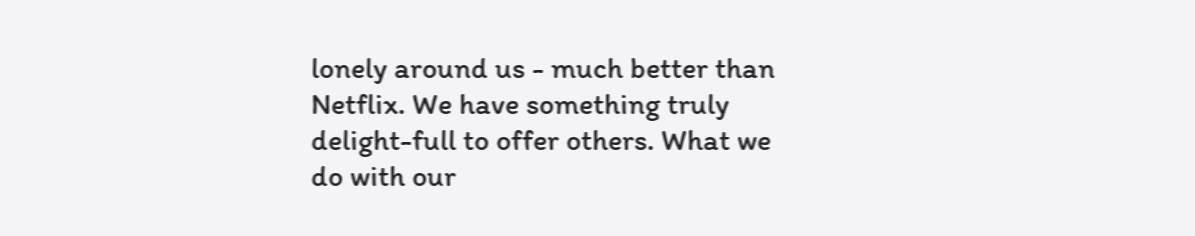lonely around us - much better than Netflix. We have something truly delight-full to offer others. What we do with our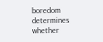boredom determines whether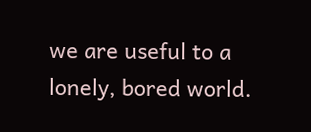we are useful to a lonely, bored world.